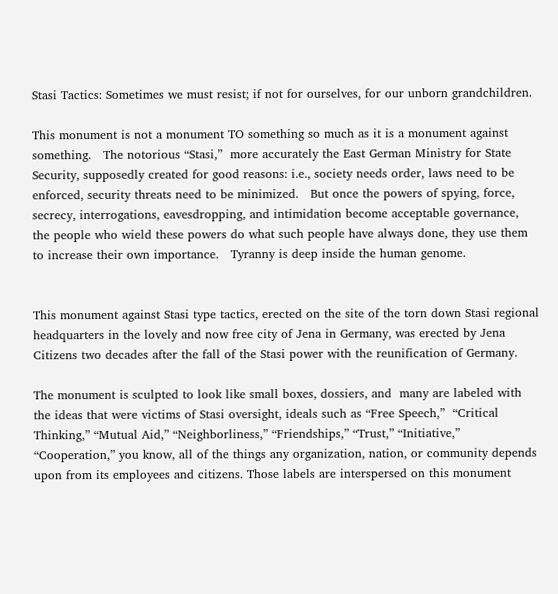Stasi Tactics: Sometimes we must resist; if not for ourselves, for our unborn grandchildren.

This monument is not a monument TO something so much as it is a monument against something.   The notorious “Stasi,”  more accurately the East German Ministry for State Security, supposedly created for good reasons: i.e., society needs order, laws need to be enforced, security threats need to be minimized.   But once the powers of spying, force, secrecy, interrogations, eavesdropping, and intimidation become acceptable governance, the people who wield these powers do what such people have always done, they use them to increase their own importance.   Tyranny is deep inside the human genome.


This monument against Stasi type tactics, erected on the site of the torn down Stasi regional headquarters in the lovely and now free city of Jena in Germany, was erected by Jena Citizens two decades after the fall of the Stasi power with the reunification of Germany.

The monument is sculpted to look like small boxes, dossiers, and  many are labeled with the ideas that were victims of Stasi oversight, ideals such as “Free Speech,”  “Critical Thinking,” “Mutual Aid,” “Neighborliness,” “Friendships,” “Trust,” “Initiative,” “Cooperation,” you know, all of the things any organization, nation, or community depends upon from its employees and citizens. Those labels are interspersed on this monument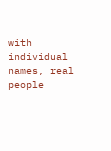with individual names, real people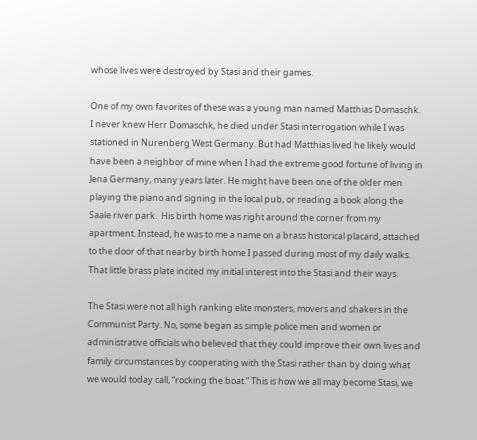whose lives were destroyed by Stasi and their games.

One of my own favorites of these was a young man named Matthias Domaschk.  I never knew Herr Domaschk, he died under Stasi interrogation while I was stationed in Nurenberg West Germany. But had Matthias lived he likely would have been a neighbor of mine when I had the extreme good fortune of living in Jena Germany, many years later. He might have been one of the older men playing the piano and signing in the local pub, or reading a book along the Saale river park.  His birth home was right around the corner from my apartment. Instead, he was to me a name on a brass historical placard, attached to the door of that nearby birth home I passed during most of my daily walks.  That little brass plate incited my initial interest into the Stasi and their ways.

The Stasi were not all high ranking elite monsters, movers and shakers in the Communist Party. No, some began as simple police men and women or administrative officials who believed that they could improve their own lives and family circumstances by cooperating with the Stasi rather than by doing what we would today call, “rocking the boat.” This is how we all may become Stasi, we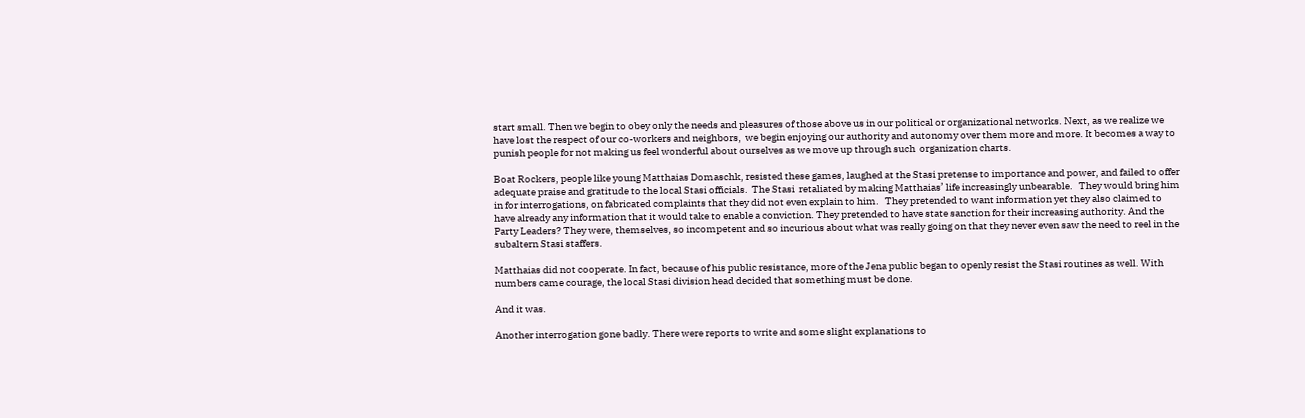start small. Then we begin to obey only the needs and pleasures of those above us in our political or organizational networks. Next, as we realize we have lost the respect of our co-workers and neighbors,  we begin enjoying our authority and autonomy over them more and more. It becomes a way to punish people for not making us feel wonderful about ourselves as we move up through such  organization charts.

Boat Rockers, people like young Matthaias Domaschk, resisted these games, laughed at the Stasi pretense to importance and power, and failed to offer adequate praise and gratitude to the local Stasi officials.  The Stasi  retaliated by making Matthaias’ life increasingly unbearable.   They would bring him in for interrogations, on fabricated complaints that they did not even explain to him.   They pretended to want information yet they also claimed to have already any information that it would take to enable a conviction. They pretended to have state sanction for their increasing authority. And the Party Leaders? They were, themselves, so incompetent and so incurious about what was really going on that they never even saw the need to reel in the subaltern Stasi staffers.

Matthaias did not cooperate. In fact, because of his public resistance, more of the Jena public began to openly resist the Stasi routines as well. With numbers came courage, the local Stasi division head decided that something must be done.

And it was.

Another interrogation gone badly. There were reports to write and some slight explanations to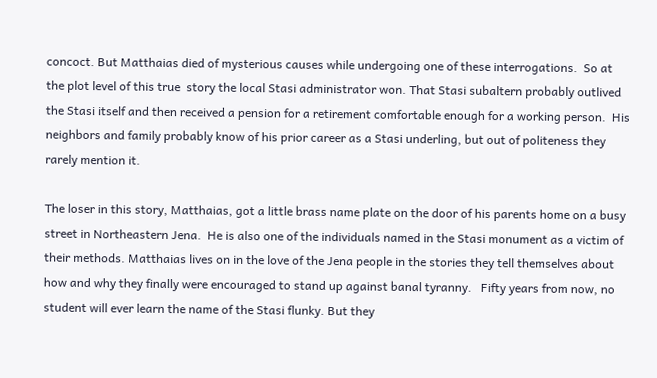concoct. But Matthaias died of mysterious causes while undergoing one of these interrogations.  So at the plot level of this true  story the local Stasi administrator won. That Stasi subaltern probably outlived the Stasi itself and then received a pension for a retirement comfortable enough for a working person.  His neighbors and family probably know of his prior career as a Stasi underling, but out of politeness they rarely mention it.

The loser in this story, Matthaias, got a little brass name plate on the door of his parents home on a busy street in Northeastern Jena.  He is also one of the individuals named in the Stasi monument as a victim of their methods. Matthaias lives on in the love of the Jena people in the stories they tell themselves about how and why they finally were encouraged to stand up against banal tyranny.   Fifty years from now, no student will ever learn the name of the Stasi flunky. But they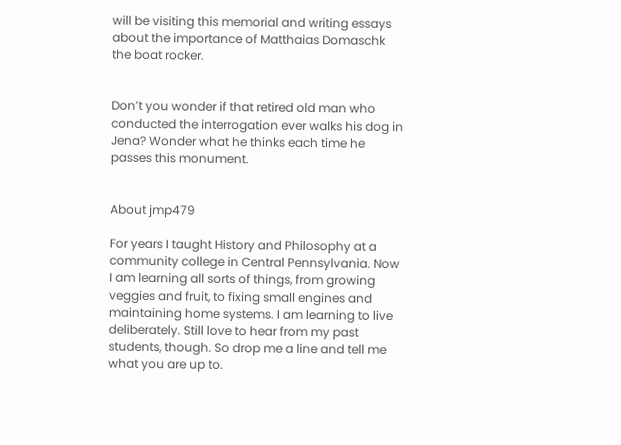will be visiting this memorial and writing essays about the importance of Matthaias Domaschk the boat rocker.


Don’t you wonder if that retired old man who conducted the interrogation ever walks his dog in Jena? Wonder what he thinks each time he passes this monument.


About jmp479

For years I taught History and Philosophy at a community college in Central Pennsylvania. Now I am learning all sorts of things, from growing veggies and fruit, to fixing small engines and maintaining home systems. I am learning to live deliberately. Still love to hear from my past students, though. So drop me a line and tell me what you are up to.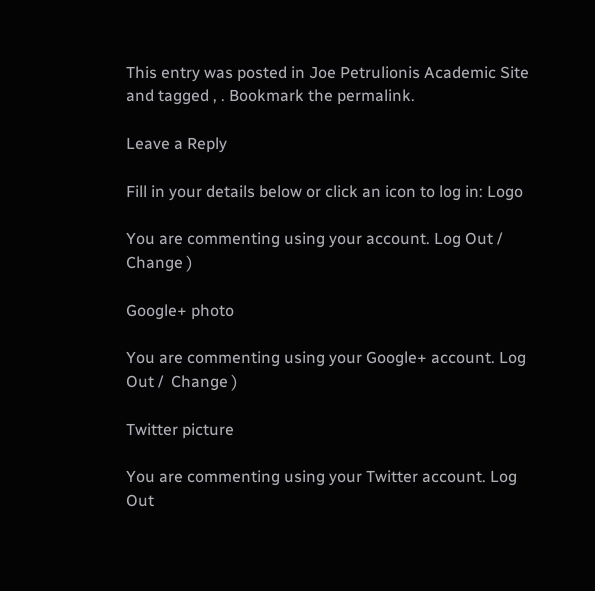This entry was posted in Joe Petrulionis Academic Site and tagged , . Bookmark the permalink.

Leave a Reply

Fill in your details below or click an icon to log in: Logo

You are commenting using your account. Log Out /  Change )

Google+ photo

You are commenting using your Google+ account. Log Out /  Change )

Twitter picture

You are commenting using your Twitter account. Log Out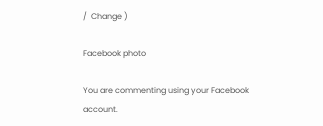/  Change )

Facebook photo

You are commenting using your Facebook account.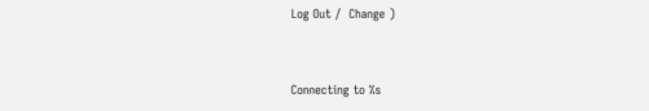Log Out /  Change )


Connecting to %s